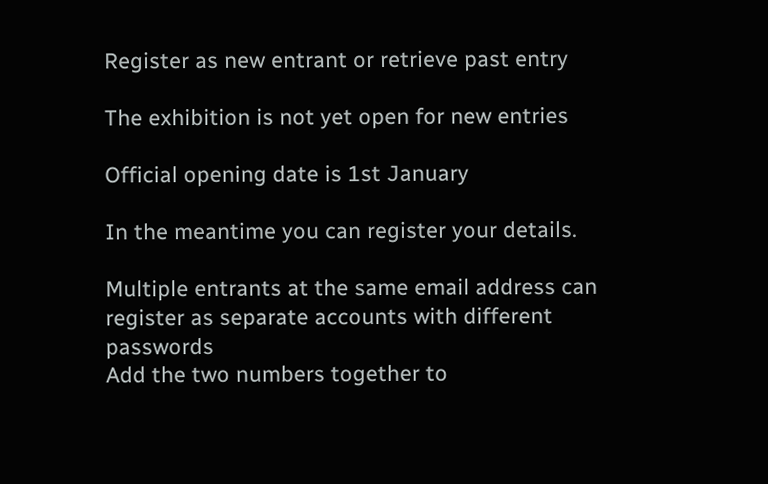Register as new entrant or retrieve past entry

The exhibition is not yet open for new entries

Official opening date is 1st January

In the meantime you can register your details.

Multiple entrants at the same email address can register as separate accounts with different passwords
Add the two numbers together to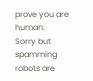prove you are human.
Sorry but spamming robots are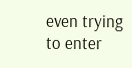even trying to enter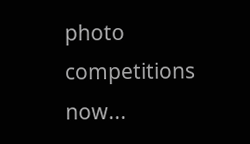photo competitions now...